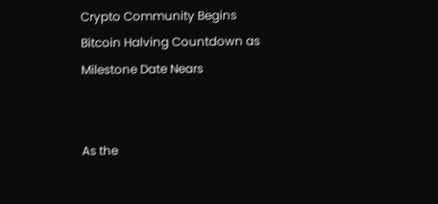Crypto Community Begins Bitcoin Halving Countdown as Milestone Date Nears


As the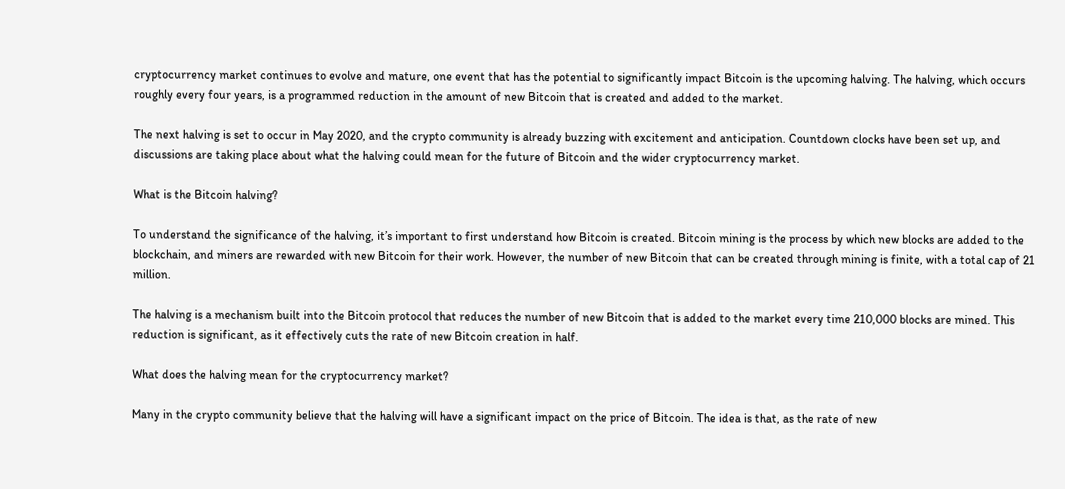cryptocurrency market continues to evolve and mature, one event that has the potential to significantly impact Bitcoin is the upcoming halving. The halving, which occurs roughly every four years, is a programmed reduction in the amount of new Bitcoin that is created and added to the market.

The next halving is set to occur in May 2020, and the crypto community is already buzzing with excitement and anticipation. Countdown clocks have been set up, and discussions are taking place about what the halving could mean for the future of Bitcoin and the wider cryptocurrency market.

What is the Bitcoin halving?

To understand the significance of the halving, it’s important to first understand how Bitcoin is created. Bitcoin mining is the process by which new blocks are added to the blockchain, and miners are rewarded with new Bitcoin for their work. However, the number of new Bitcoin that can be created through mining is finite, with a total cap of 21 million.

The halving is a mechanism built into the Bitcoin protocol that reduces the number of new Bitcoin that is added to the market every time 210,000 blocks are mined. This reduction is significant, as it effectively cuts the rate of new Bitcoin creation in half.

What does the halving mean for the cryptocurrency market?

Many in the crypto community believe that the halving will have a significant impact on the price of Bitcoin. The idea is that, as the rate of new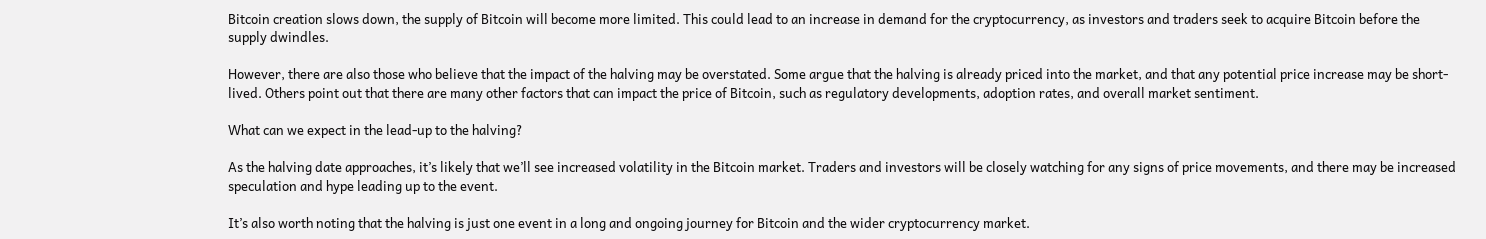Bitcoin creation slows down, the supply of Bitcoin will become more limited. This could lead to an increase in demand for the cryptocurrency, as investors and traders seek to acquire Bitcoin before the supply dwindles.

However, there are also those who believe that the impact of the halving may be overstated. Some argue that the halving is already priced into the market, and that any potential price increase may be short-lived. Others point out that there are many other factors that can impact the price of Bitcoin, such as regulatory developments, adoption rates, and overall market sentiment.

What can we expect in the lead-up to the halving?

As the halving date approaches, it’s likely that we’ll see increased volatility in the Bitcoin market. Traders and investors will be closely watching for any signs of price movements, and there may be increased speculation and hype leading up to the event.

It’s also worth noting that the halving is just one event in a long and ongoing journey for Bitcoin and the wider cryptocurrency market.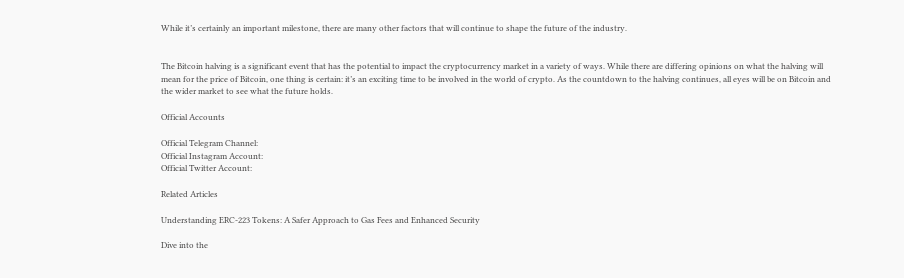While it’s certainly an important milestone, there are many other factors that will continue to shape the future of the industry.


The Bitcoin halving is a significant event that has the potential to impact the cryptocurrency market in a variety of ways. While there are differing opinions on what the halving will mean for the price of Bitcoin, one thing is certain: it’s an exciting time to be involved in the world of crypto. As the countdown to the halving continues, all eyes will be on Bitcoin and the wider market to see what the future holds.

Official Accounts

Official Telegram Channel:
Official Instagram Account:
Official Twitter Account:

Related Articles

Understanding ERC-223 Tokens: A Safer Approach to Gas Fees and Enhanced Security

Dive into the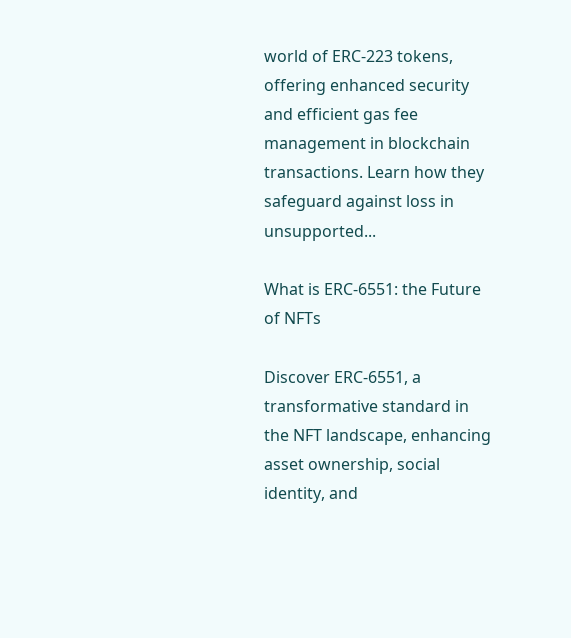world of ERC-223 tokens, offering enhanced security and efficient gas fee management in blockchain transactions. Learn how they safeguard against loss in unsupported...

What is ERC-6551: the Future of NFTs

Discover ERC-6551, a transformative standard in the NFT landscape, enhancing asset ownership, social identity, and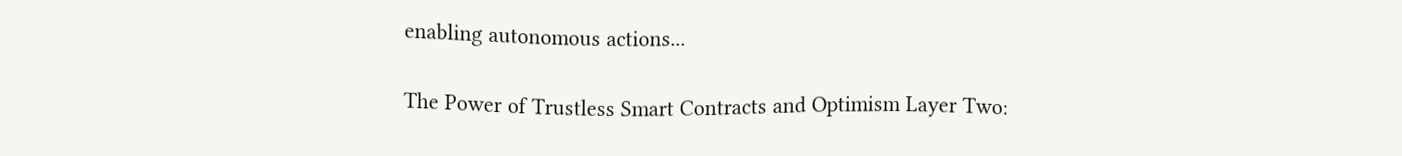enabling autonomous actions...

The Power of Trustless Smart Contracts and Optimism Layer Two: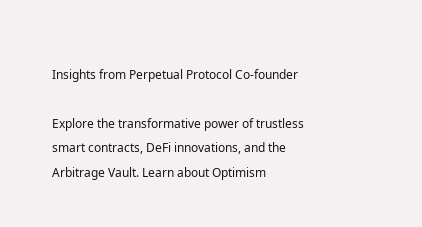Insights from Perpetual Protocol Co-founder

Explore the transformative power of trustless smart contracts, DeFi innovations, and the Arbitrage Vault. Learn about Optimism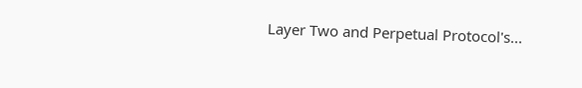Layer Two and Perpetual Protocol's...